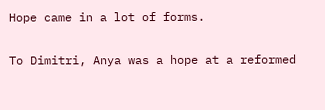Hope came in a lot of forms.

To Dimitri, Anya was a hope at a reformed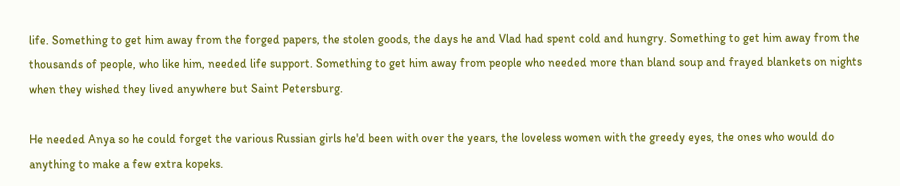life. Something to get him away from the forged papers, the stolen goods, the days he and Vlad had spent cold and hungry. Something to get him away from the thousands of people, who like him, needed life support. Something to get him away from people who needed more than bland soup and frayed blankets on nights when they wished they lived anywhere but Saint Petersburg.

He needed Anya so he could forget the various Russian girls he'd been with over the years, the loveless women with the greedy eyes, the ones who would do anything to make a few extra kopeks.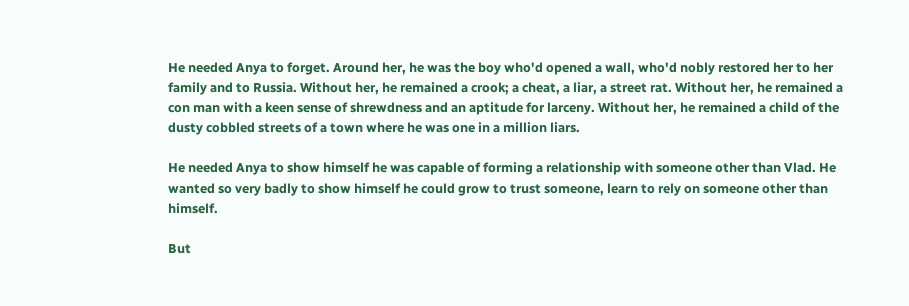He needed Anya to forget. Around her, he was the boy who'd opened a wall, who'd nobly restored her to her family and to Russia. Without her, he remained a crook; a cheat, a liar, a street rat. Without her, he remained a con man with a keen sense of shrewdness and an aptitude for larceny. Without her, he remained a child of the dusty cobbled streets of a town where he was one in a million liars.

He needed Anya to show himself he was capable of forming a relationship with someone other than Vlad. He wanted so very badly to show himself he could grow to trust someone, learn to rely on someone other than himself.

But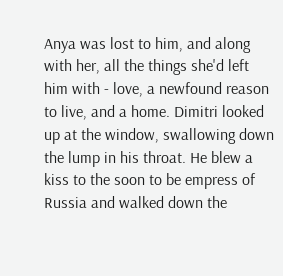Anya was lost to him, and along with her, all the things she'd left him with - love, a newfound reason to live, and a home. Dimitri looked up at the window, swallowing down the lump in his throat. He blew a kiss to the soon to be empress of Russia and walked down the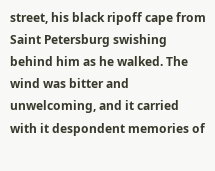street, his black ripoff cape from Saint Petersburg swishing behind him as he walked. The wind was bitter and unwelcoming, and it carried with it despondent memories of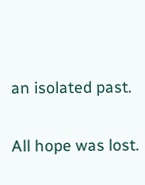an isolated past.

All hope was lost.